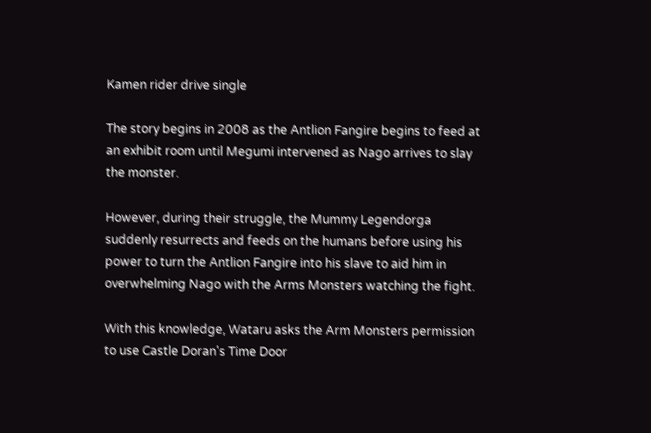Kamen rider drive single

The story begins in 2008 as the Antlion Fangire begins to feed at an exhibit room until Megumi intervened as Nago arrives to slay the monster.

However, during their struggle, the Mummy Legendorga suddenly resurrects and feeds on the humans before using his power to turn the Antlion Fangire into his slave to aid him in overwhelming Nago with the Arms Monsters watching the fight.

With this knowledge, Wataru asks the Arm Monsters permission to use Castle Doran's Time Door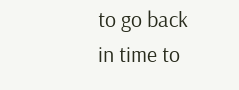to go back in time to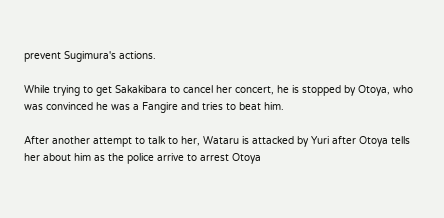prevent Sugimura's actions.

While trying to get Sakakibara to cancel her concert, he is stopped by Otoya, who was convinced he was a Fangire and tries to beat him.

After another attempt to talk to her, Wataru is attacked by Yuri after Otoya tells her about him as the police arrive to arrest Otoya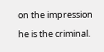on the impression he is the criminal.